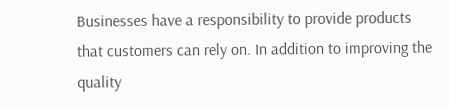Businesses have a responsibility to provide products that customers can rely on. In addition to improving the quality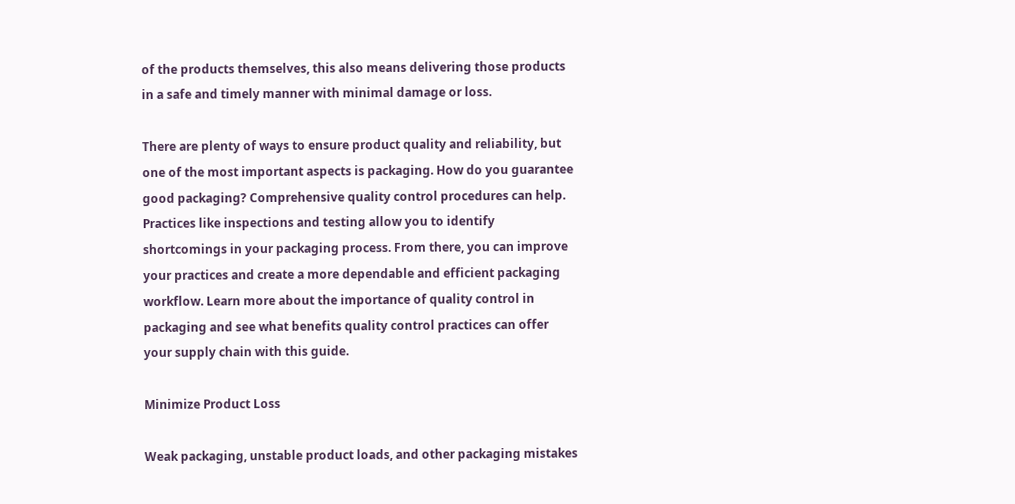of the products themselves, this also means delivering those products in a safe and timely manner with minimal damage or loss.

There are plenty of ways to ensure product quality and reliability, but one of the most important aspects is packaging. How do you guarantee good packaging? Comprehensive quality control procedures can help. Practices like inspections and testing allow you to identify shortcomings in your packaging process. From there, you can improve your practices and create a more dependable and efficient packaging workflow. Learn more about the importance of quality control in packaging and see what benefits quality control practices can offer your supply chain with this guide.

Minimize Product Loss

Weak packaging, unstable product loads, and other packaging mistakes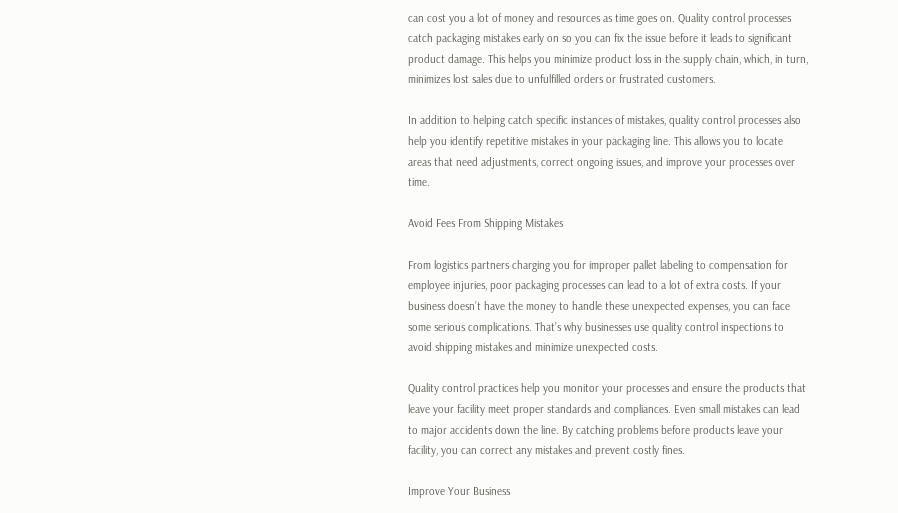can cost you a lot of money and resources as time goes on. Quality control processes catch packaging mistakes early on so you can fix the issue before it leads to significant product damage. This helps you minimize product loss in the supply chain, which, in turn, minimizes lost sales due to unfulfilled orders or frustrated customers.

In addition to helping catch specific instances of mistakes, quality control processes also help you identify repetitive mistakes in your packaging line. This allows you to locate areas that need adjustments, correct ongoing issues, and improve your processes over time.

Avoid Fees From Shipping Mistakes

From logistics partners charging you for improper pallet labeling to compensation for employee injuries, poor packaging processes can lead to a lot of extra costs. If your business doesn’t have the money to handle these unexpected expenses, you can face some serious complications. That’s why businesses use quality control inspections to avoid shipping mistakes and minimize unexpected costs.

Quality control practices help you monitor your processes and ensure the products that leave your facility meet proper standards and compliances. Even small mistakes can lead to major accidents down the line. By catching problems before products leave your facility, you can correct any mistakes and prevent costly fines.

Improve Your Business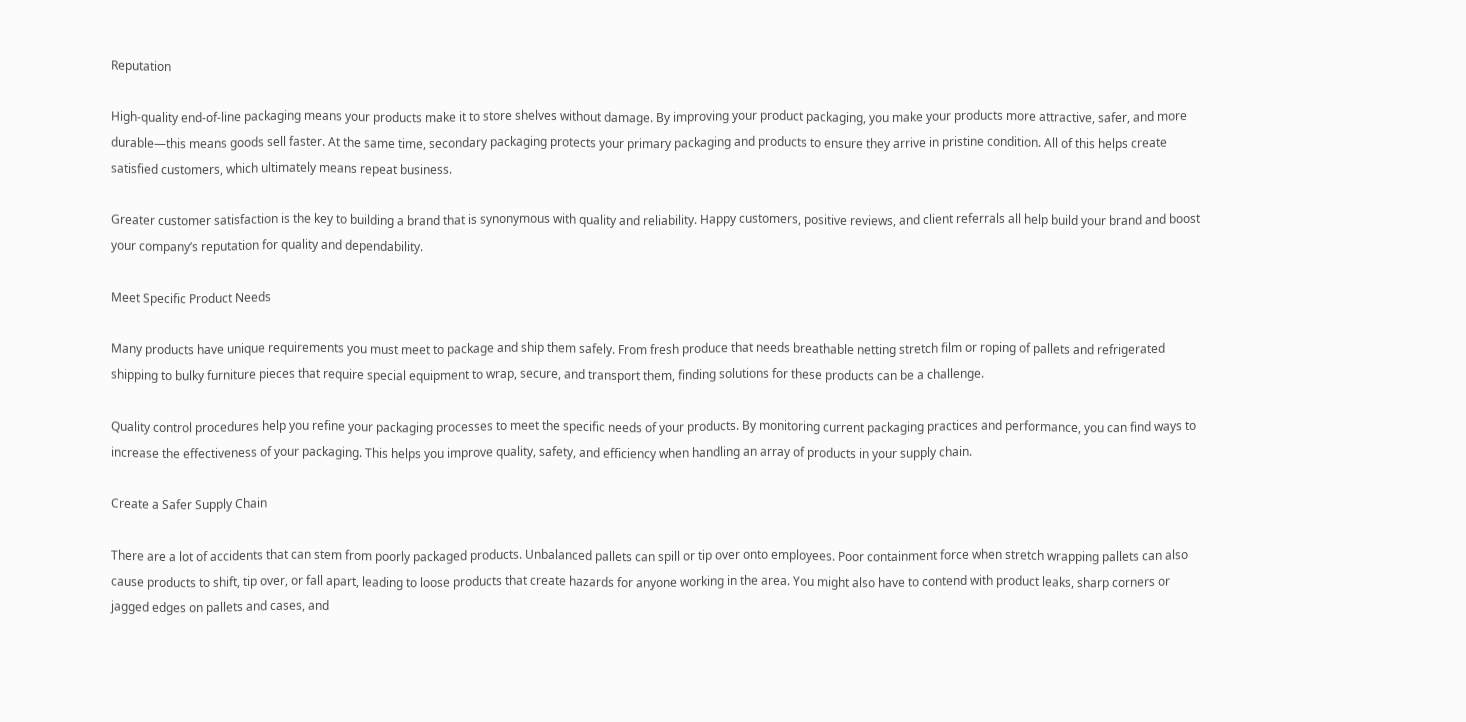Reputation

High-quality end-of-line packaging means your products make it to store shelves without damage. By improving your product packaging, you make your products more attractive, safer, and more durable—this means goods sell faster. At the same time, secondary packaging protects your primary packaging and products to ensure they arrive in pristine condition. All of this helps create satisfied customers, which ultimately means repeat business.

Greater customer satisfaction is the key to building a brand that is synonymous with quality and reliability. Happy customers, positive reviews, and client referrals all help build your brand and boost your company’s reputation for quality and dependability.

Meet Specific Product Needs

Many products have unique requirements you must meet to package and ship them safely. From fresh produce that needs breathable netting stretch film or roping of pallets and refrigerated shipping to bulky furniture pieces that require special equipment to wrap, secure, and transport them, finding solutions for these products can be a challenge.

Quality control procedures help you refine your packaging processes to meet the specific needs of your products. By monitoring current packaging practices and performance, you can find ways to increase the effectiveness of your packaging. This helps you improve quality, safety, and efficiency when handling an array of products in your supply chain.

Create a Safer Supply Chain

There are a lot of accidents that can stem from poorly packaged products. Unbalanced pallets can spill or tip over onto employees. Poor containment force when stretch wrapping pallets can also cause products to shift, tip over, or fall apart, leading to loose products that create hazards for anyone working in the area. You might also have to contend with product leaks, sharp corners or jagged edges on pallets and cases, and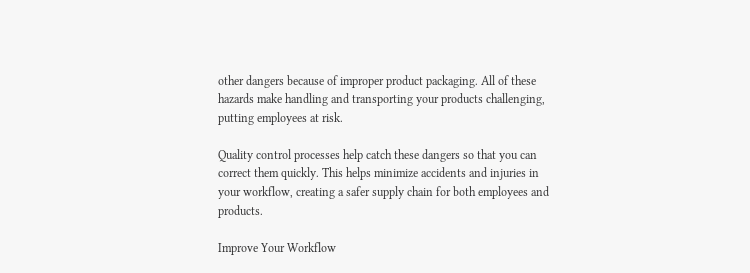other dangers because of improper product packaging. All of these hazards make handling and transporting your products challenging, putting employees at risk.

Quality control processes help catch these dangers so that you can correct them quickly. This helps minimize accidents and injuries in your workflow, creating a safer supply chain for both employees and products.

Improve Your Workflow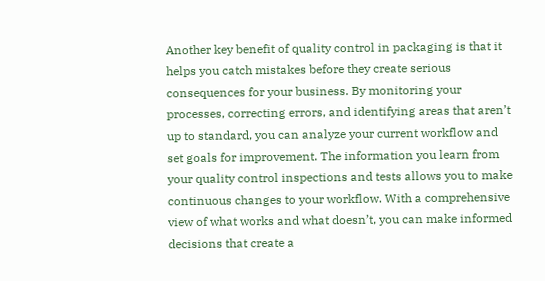Another key benefit of quality control in packaging is that it helps you catch mistakes before they create serious consequences for your business. By monitoring your processes, correcting errors, and identifying areas that aren’t up to standard, you can analyze your current workflow and set goals for improvement. The information you learn from your quality control inspections and tests allows you to make continuous changes to your workflow. With a comprehensive view of what works and what doesn’t, you can make informed decisions that create a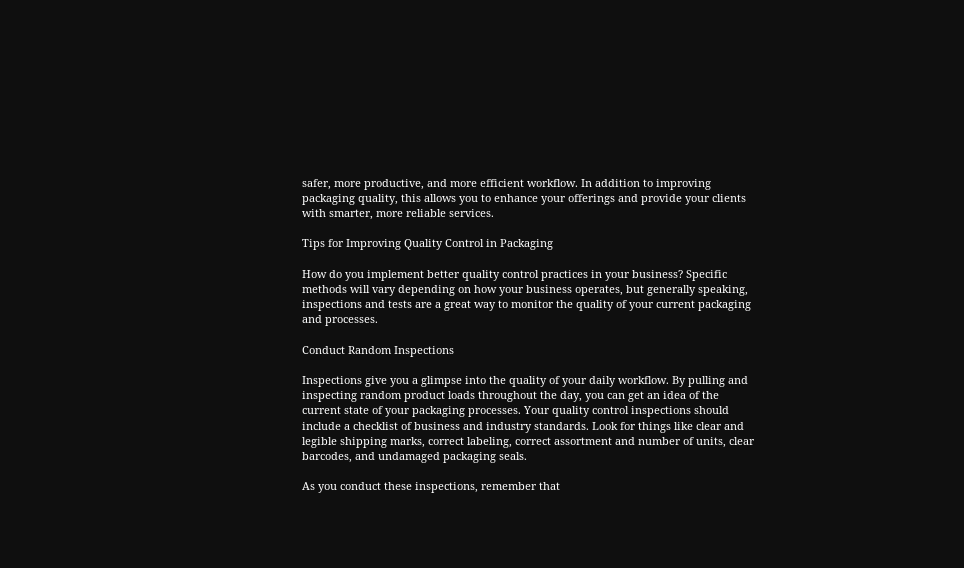safer, more productive, and more efficient workflow. In addition to improving packaging quality, this allows you to enhance your offerings and provide your clients with smarter, more reliable services.

Tips for Improving Quality Control in Packaging

How do you implement better quality control practices in your business? Specific methods will vary depending on how your business operates, but generally speaking, inspections and tests are a great way to monitor the quality of your current packaging and processes.

Conduct Random Inspections

Inspections give you a glimpse into the quality of your daily workflow. By pulling and inspecting random product loads throughout the day, you can get an idea of the current state of your packaging processes. Your quality control inspections should include a checklist of business and industry standards. Look for things like clear and legible shipping marks, correct labeling, correct assortment and number of units, clear barcodes, and undamaged packaging seals.

As you conduct these inspections, remember that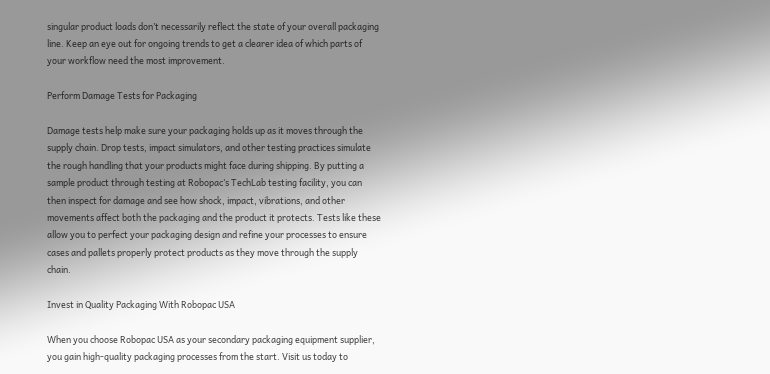singular product loads don’t necessarily reflect the state of your overall packaging line. Keep an eye out for ongoing trends to get a clearer idea of which parts of your workflow need the most improvement.

Perform Damage Tests for Packaging

Damage tests help make sure your packaging holds up as it moves through the supply chain. Drop tests, impact simulators, and other testing practices simulate the rough handling that your products might face during shipping. By putting a sample product through testing at Robopac’s TechLab testing facility, you can then inspect for damage and see how shock, impact, vibrations, and other movements affect both the packaging and the product it protects. Tests like these allow you to perfect your packaging design and refine your processes to ensure cases and pallets properly protect products as they move through the supply chain.

Invest in Quality Packaging With Robopac USA

When you choose Robopac USA as your secondary packaging equipment supplier, you gain high-quality packaging processes from the start. Visit us today to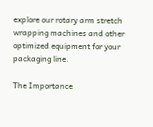explore our rotary arm stretch wrapping machines and other optimized equipment for your packaging line.

The Importance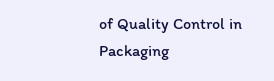of Quality Control in Packaging